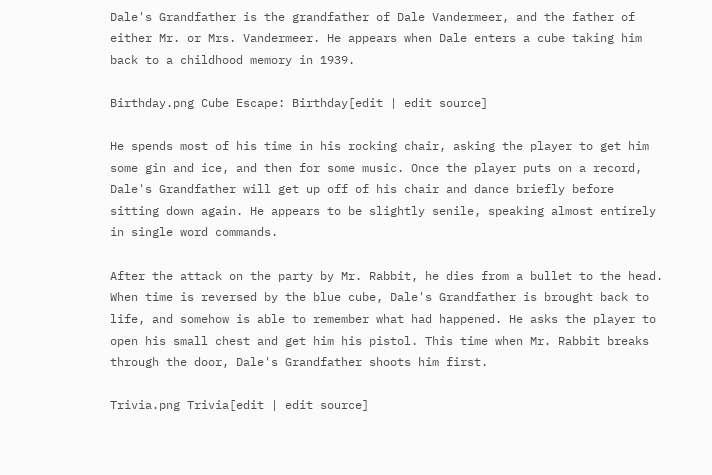Dale's Grandfather is the grandfather of Dale Vandermeer, and the father of either Mr. or Mrs. Vandermeer. He appears when Dale enters a cube taking him back to a childhood memory in 1939.

Birthday.png Cube Escape: Birthday[edit | edit source]

He spends most of his time in his rocking chair, asking the player to get him some gin and ice, and then for some music. Once the player puts on a record, Dale's Grandfather will get up off of his chair and dance briefly before sitting down again. He appears to be slightly senile, speaking almost entirely in single word commands.

After the attack on the party by Mr. Rabbit, he dies from a bullet to the head. When time is reversed by the blue cube, Dale's Grandfather is brought back to life, and somehow is able to remember what had happened. He asks the player to open his small chest and get him his pistol. This time when Mr. Rabbit breaks through the door, Dale's Grandfather shoots him first.

Trivia.png Trivia[edit | edit source]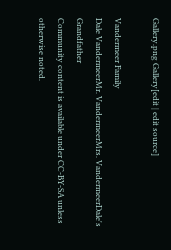Gallery.png Gallery[edit | edit source]

Vandermeer Family
Dale VandermeerMr. VandermeerMrs. VandermeerDale's Grandfather
Community content is available under CC-BY-SA unless otherwise noted.